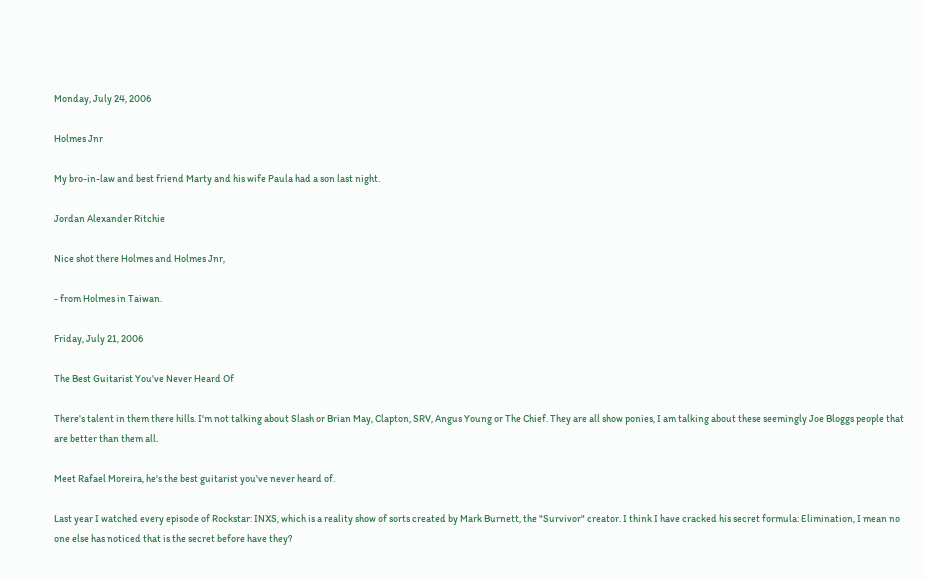Monday, July 24, 2006

Holmes Jnr

My bro-in-law and best friend Marty and his wife Paula had a son last night.

Jordan Alexander Ritchie

Nice shot there Holmes and Holmes Jnr,

- from Holmes in Taiwan.

Friday, July 21, 2006

The Best Guitarist You've Never Heard Of

There's talent in them there hills. I'm not talking about Slash or Brian May, Clapton, SRV, Angus Young or The Chief. They are all show ponies, I am talking about these seemingly Joe Bloggs people that are better than them all.

Meet Rafael Moreira, he's the best guitarist you've never heard of.

Last year I watched every episode of Rockstar: INXS, which is a reality show of sorts created by Mark Burnett, the "Survivor" creator. I think I have cracked his secret formula: Elimination, I mean no one else has noticed that is the secret before have they?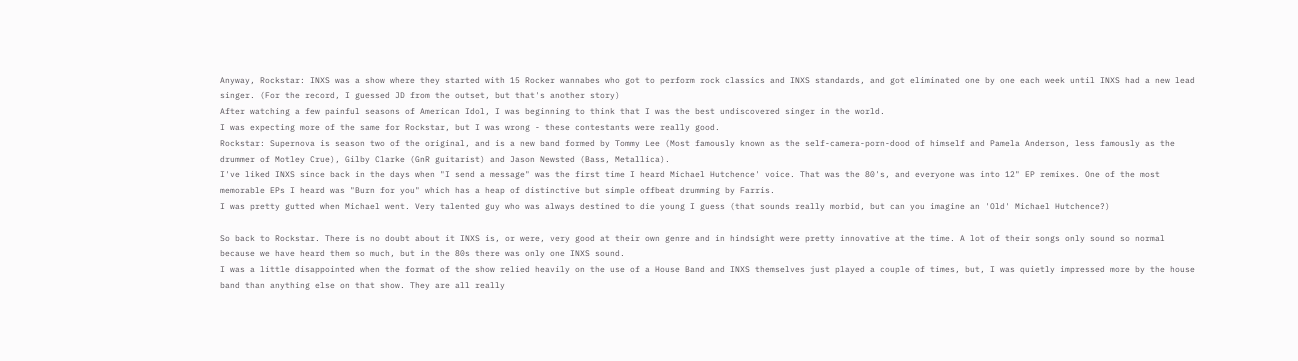Anyway, Rockstar: INXS was a show where they started with 15 Rocker wannabes who got to perform rock classics and INXS standards, and got eliminated one by one each week until INXS had a new lead singer. (For the record, I guessed JD from the outset, but that's another story)
After watching a few painful seasons of American Idol, I was beginning to think that I was the best undiscovered singer in the world.
I was expecting more of the same for Rockstar, but I was wrong - these contestants were really good.
Rockstar: Supernova is season two of the original, and is a new band formed by Tommy Lee (Most famously known as the self-camera-porn-dood of himself and Pamela Anderson, less famously as the drummer of Motley Crue), Gilby Clarke (GnR guitarist) and Jason Newsted (Bass, Metallica).
I've liked INXS since back in the days when "I send a message" was the first time I heard Michael Hutchence' voice. That was the 80's, and everyone was into 12" EP remixes. One of the most memorable EPs I heard was "Burn for you" which has a heap of distinctive but simple offbeat drumming by Farris.
I was pretty gutted when Michael went. Very talented guy who was always destined to die young I guess (that sounds really morbid, but can you imagine an 'Old' Michael Hutchence?)

So back to Rockstar. There is no doubt about it INXS is, or were, very good at their own genre and in hindsight were pretty innovative at the time. A lot of their songs only sound so normal because we have heard them so much, but in the 80s there was only one INXS sound.
I was a little disappointed when the format of the show relied heavily on the use of a House Band and INXS themselves just played a couple of times, but, I was quietly impressed more by the house band than anything else on that show. They are all really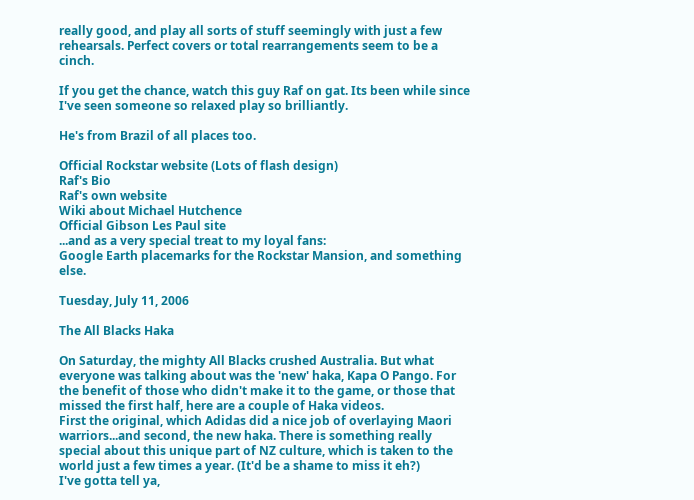really good, and play all sorts of stuff seemingly with just a few rehearsals. Perfect covers or total rearrangements seem to be a cinch.

If you get the chance, watch this guy Raf on gat. Its been while since I've seen someone so relaxed play so brilliantly.

He's from Brazil of all places too.

Official Rockstar website (Lots of flash design)
Raf's Bio
Raf's own website
Wiki about Michael Hutchence
Official Gibson Les Paul site
...and as a very special treat to my loyal fans:
Google Earth placemarks for the Rockstar Mansion, and something else.

Tuesday, July 11, 2006

The All Blacks Haka

On Saturday, the mighty All Blacks crushed Australia. But what everyone was talking about was the 'new' haka, Kapa O Pango. For the benefit of those who didn't make it to the game, or those that missed the first half, here are a couple of Haka videos.
First the original, which Adidas did a nice job of overlaying Maori warriors...and second, the new haka. There is something really special about this unique part of NZ culture, which is taken to the world just a few times a year. (It'd be a shame to miss it eh?)
I've gotta tell ya,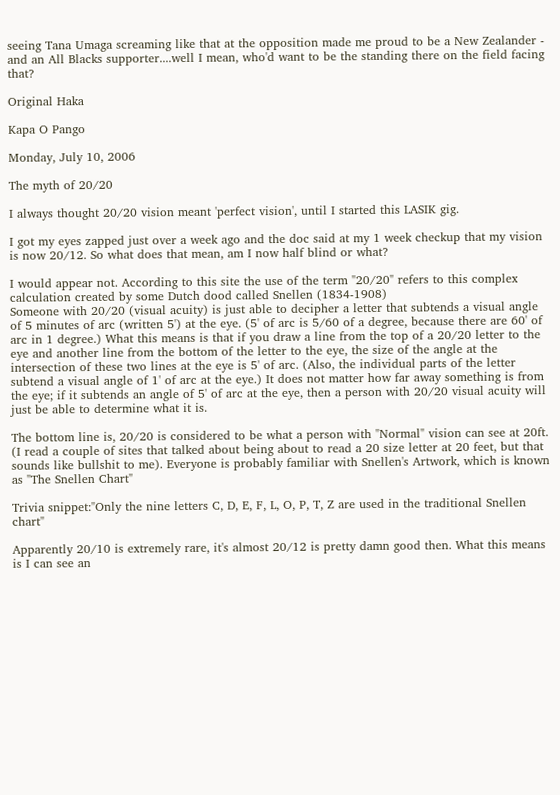seeing Tana Umaga screaming like that at the opposition made me proud to be a New Zealander - and an All Blacks supporter....well I mean, who'd want to be the standing there on the field facing that?

Original Haka

Kapa O Pango

Monday, July 10, 2006

The myth of 20/20

I always thought 20/20 vision meant 'perfect vision', until I started this LASIK gig.

I got my eyes zapped just over a week ago and the doc said at my 1 week checkup that my vision is now 20/12. So what does that mean, am I now half blind or what?

I would appear not. According to this site the use of the term "20/20" refers to this complex calculation created by some Dutch dood called Snellen (1834-1908)
Someone with 20/20 (visual acuity) is just able to decipher a letter that subtends a visual angle of 5 minutes of arc (written 5') at the eye. (5' of arc is 5/60 of a degree, because there are 60' of arc in 1 degree.) What this means is that if you draw a line from the top of a 20/20 letter to the eye and another line from the bottom of the letter to the eye, the size of the angle at the intersection of these two lines at the eye is 5' of arc. (Also, the individual parts of the letter subtend a visual angle of 1' of arc at the eye.) It does not matter how far away something is from the eye; if it subtends an angle of 5' of arc at the eye, then a person with 20/20 visual acuity will just be able to determine what it is.

The bottom line is, 20/20 is considered to be what a person with "Normal" vision can see at 20ft. (I read a couple of sites that talked about being about to read a 20 size letter at 20 feet, but that sounds like bullshit to me). Everyone is probably familiar with Snellen's Artwork, which is known as "The Snellen Chart"

Trivia snippet:"Only the nine letters C, D, E, F, L, O, P, T, Z are used in the traditional Snellen chart"

Apparently 20/10 is extremely rare, it's almost 20/12 is pretty damn good then. What this means is I can see an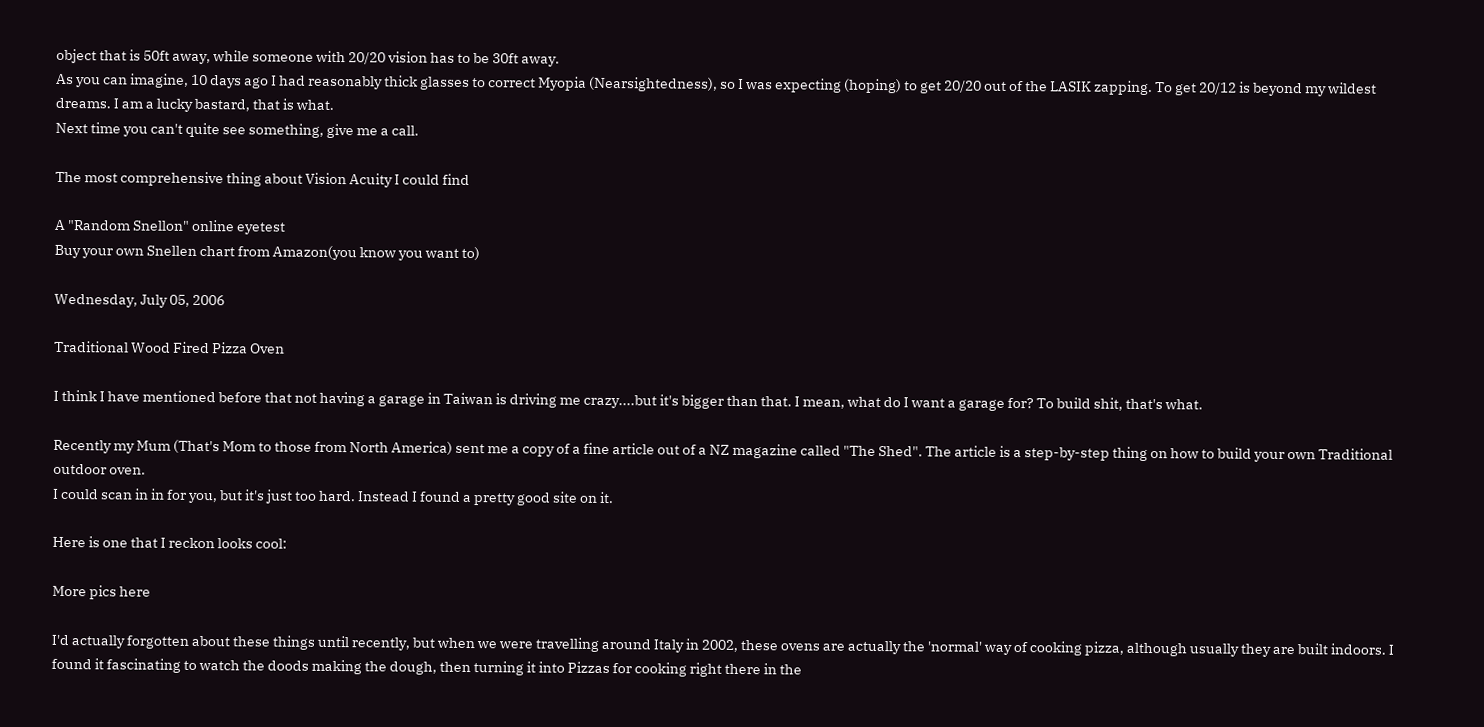object that is 50ft away, while someone with 20/20 vision has to be 30ft away.
As you can imagine, 10 days ago I had reasonably thick glasses to correct Myopia (Nearsightedness), so I was expecting (hoping) to get 20/20 out of the LASIK zapping. To get 20/12 is beyond my wildest dreams. I am a lucky bastard, that is what.
Next time you can't quite see something, give me a call.

The most comprehensive thing about Vision Acuity I could find

A "Random Snellon" online eyetest
Buy your own Snellen chart from Amazon(you know you want to)

Wednesday, July 05, 2006

Traditional Wood Fired Pizza Oven

I think I have mentioned before that not having a garage in Taiwan is driving me crazy....but it's bigger than that. I mean, what do I want a garage for? To build shit, that's what.

Recently my Mum (That's Mom to those from North America) sent me a copy of a fine article out of a NZ magazine called "The Shed". The article is a step-by-step thing on how to build your own Traditional outdoor oven.
I could scan in in for you, but it's just too hard. Instead I found a pretty good site on it.

Here is one that I reckon looks cool:

More pics here

I'd actually forgotten about these things until recently, but when we were travelling around Italy in 2002, these ovens are actually the 'normal' way of cooking pizza, although usually they are built indoors. I found it fascinating to watch the doods making the dough, then turning it into Pizzas for cooking right there in the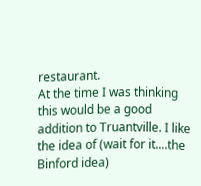restaurant.
At the time I was thinking this would be a good addition to Truantville. I like the idea of (wait for it....the Binford idea)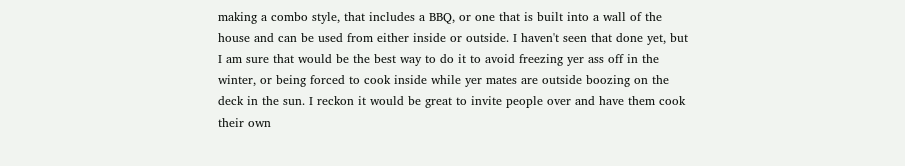making a combo style, that includes a BBQ, or one that is built into a wall of the house and can be used from either inside or outside. I haven't seen that done yet, but I am sure that would be the best way to do it to avoid freezing yer ass off in the winter, or being forced to cook inside while yer mates are outside boozing on the deck in the sun. I reckon it would be great to invite people over and have them cook their own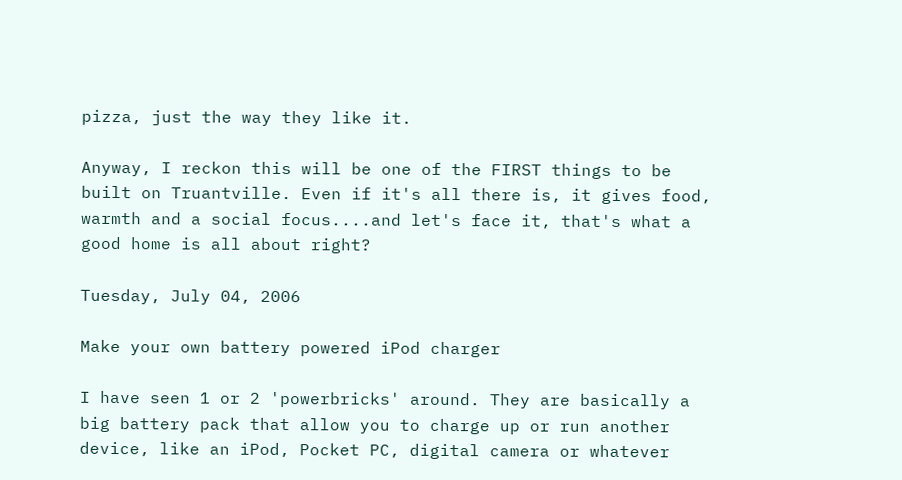pizza, just the way they like it.

Anyway, I reckon this will be one of the FIRST things to be built on Truantville. Even if it's all there is, it gives food, warmth and a social focus....and let's face it, that's what a good home is all about right?

Tuesday, July 04, 2006

Make your own battery powered iPod charger

I have seen 1 or 2 'powerbricks' around. They are basically a big battery pack that allow you to charge up or run another device, like an iPod, Pocket PC, digital camera or whatever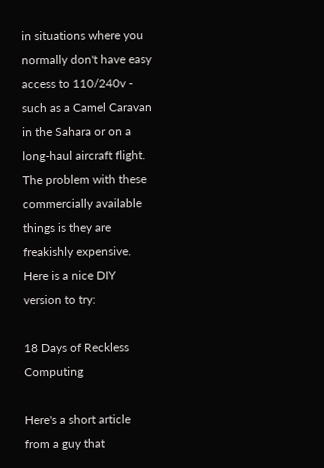in situations where you normally don't have easy access to 110/240v - such as a Camel Caravan in the Sahara or on a long-haul aircraft flight. The problem with these commercially available things is they are freakishly expensive.
Here is a nice DIY version to try:

18 Days of Reckless Computing

Here's a short article from a guy that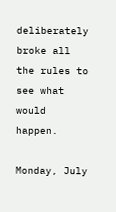deliberately broke all the rules to see what would happen.

Monday, July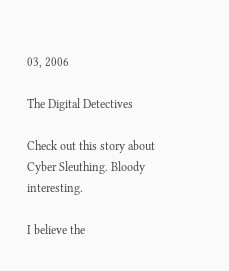03, 2006

The Digital Detectives

Check out this story about Cyber Sleuthing. Bloody interesting.

I believe the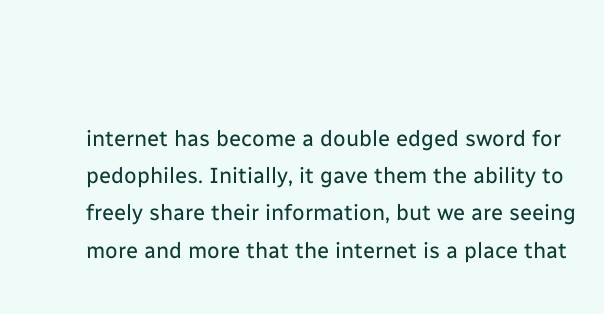internet has become a double edged sword for pedophiles. Initially, it gave them the ability to freely share their information, but we are seeing more and more that the internet is a place that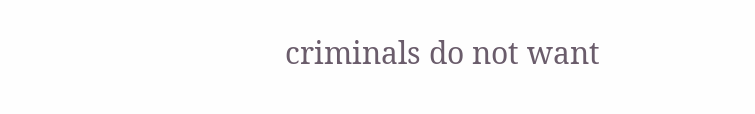criminals do not want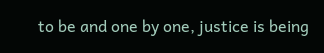to be and one by one, justice is being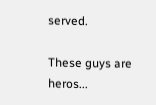served.

These guys are heros...